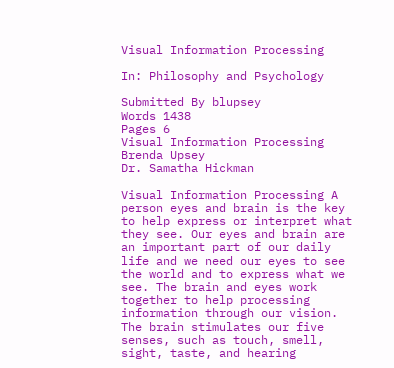Visual Information Processing

In: Philosophy and Psychology

Submitted By blupsey
Words 1438
Pages 6
Visual Information Processing
Brenda Upsey
Dr. Samatha Hickman

Visual Information Processing A person eyes and brain is the key to help express or interpret what they see. Our eyes and brain are an important part of our daily life and we need our eyes to see the world and to express what we see. The brain and eyes work together to help processing information through our vision. The brain stimulates our five senses, such as touch, smell, sight, taste, and hearing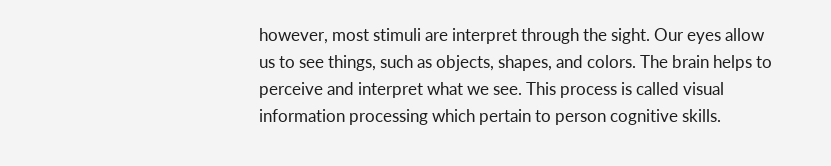however, most stimuli are interpret through the sight. Our eyes allow us to see things, such as objects, shapes, and colors. The brain helps to perceive and interpret what we see. This process is called visual information processing which pertain to person cognitive skills.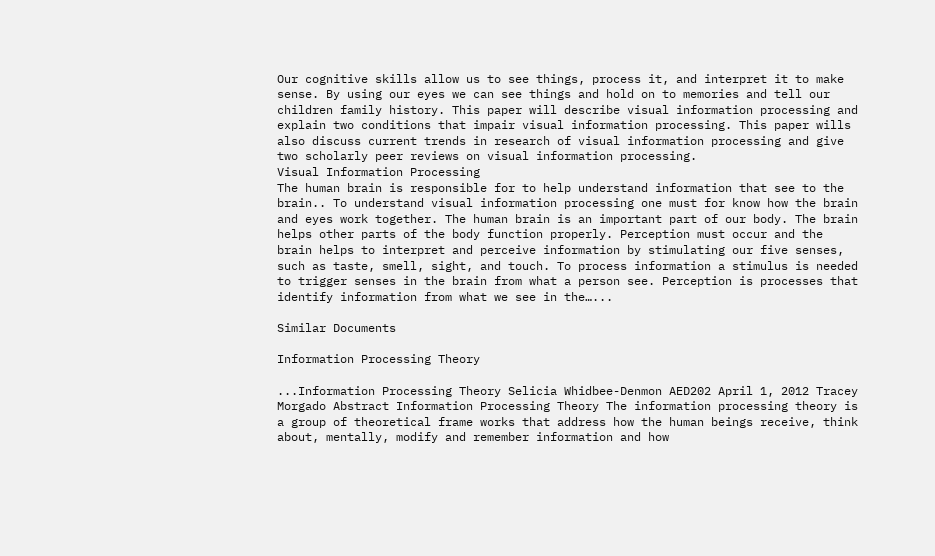Our cognitive skills allow us to see things, process it, and interpret it to make sense. By using our eyes we can see things and hold on to memories and tell our children family history. This paper will describe visual information processing and explain two conditions that impair visual information processing. This paper wills also discuss current trends in research of visual information processing and give two scholarly peer reviews on visual information processing.
Visual Information Processing
The human brain is responsible for to help understand information that see to the brain.. To understand visual information processing one must for know how the brain and eyes work together. The human brain is an important part of our body. The brain helps other parts of the body function properly. Perception must occur and the brain helps to interpret and perceive information by stimulating our five senses, such as taste, smell, sight, and touch. To process information a stimulus is needed to trigger senses in the brain from what a person see. Perception is processes that identify information from what we see in the…...

Similar Documents

Information Processing Theory

...Information Processing Theory Selicia Whidbee-Denmon AED202 April 1, 2012 Tracey Morgado Abstract Information Processing Theory The information processing theory is a group of theoretical frame works that address how the human beings receive, think about, mentally, modify and remember information and how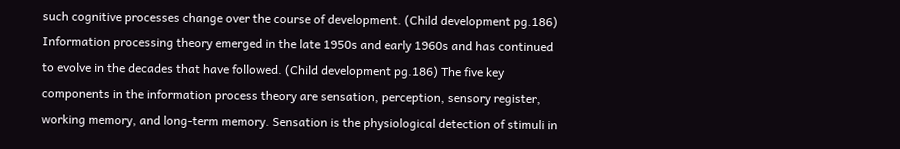such cognitive processes change over the course of development. (Child development pg.186) Information processing theory emerged in the late 1950s and early 1960s and has continued to evolve in the decades that have followed. (Child development pg.186) The five key components in the information process theory are sensation, perception, sensory register, working memory, and long-term memory. Sensation is the physiological detection of stimuli in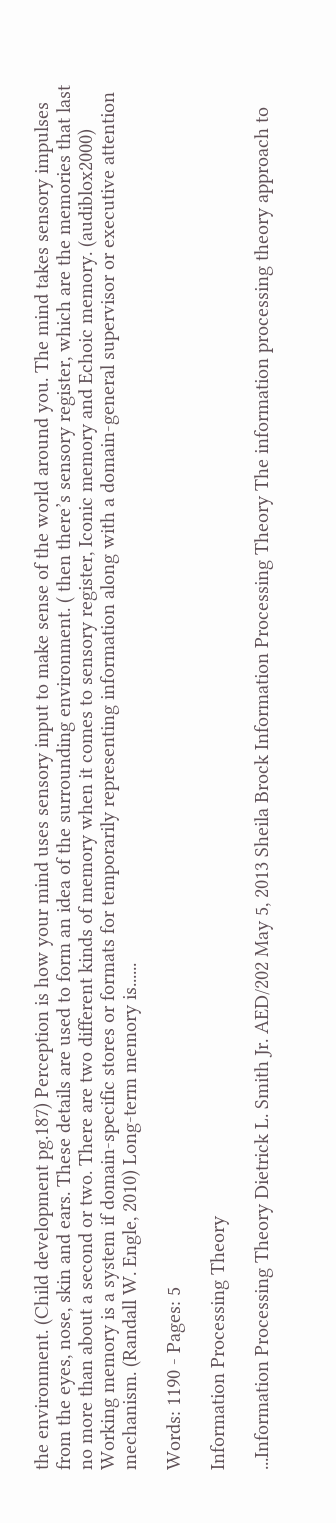the environment. (Child development pg.187) Perception is how your mind uses sensory input to make sense of the world around you. The mind takes sensory impulses from the eyes, nose, skin and ears. These details are used to form an idea of the surrounding environment. ( then there’s sensory register, which are the memories that last no more than about a second or two. There are two different kinds of memory when it comes to sensory register, Iconic memory and Echoic memory. (audiblox2000) Working memory is a system if domain-specific stores or formats for temporarily representing information along with a domain-general supervisor or executive attention mechanism. (Randall W. Engle, 2010) Long-term memory is......

Words: 1190 - Pages: 5

Information Processing Theory

...Information Processing Theory Dietrick L. Smith Jr. AED/202 May 5, 2013 Sheila Brock Information Processing Theory The information processing theory approach to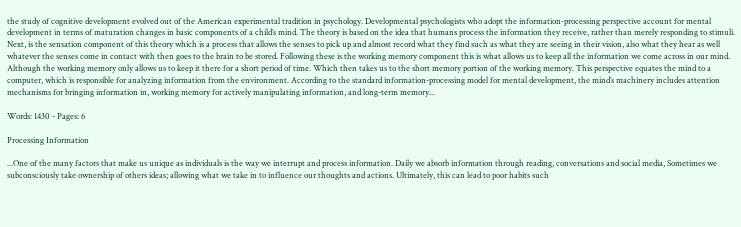the study of cognitive development evolved out of the American experimental tradition in psychology. Developmental psychologists who adopt the information-processing perspective account for mental development in terms of maturation changes in basic components of a child’s mind. The theory is based on the idea that humans process the information they receive, rather than merely responding to stimuli. Next, is the sensation component of this theory which is a process that allows the senses to pick up and almost record what they find such as what they are seeing in their vision, also what they hear as well whatever the senses come in contact with then goes to the brain to be stored. Following these is the working memory component this is what allows us to keep all the information we come across in our mind. Although the working memory only allows us to keep it there for a short period of time. Which then takes us to the short memory portion of the working memory. This perspective equates the mind to a computer, which is responsible for analyzing information from the environment. According to the standard information-processing model for mental development, the mind’s machinery includes attention mechanisms for bringing information in, working memory for actively manipulating information, and long-term memory...

Words: 1430 - Pages: 6

Processing Information

...One of the many factors that make us unique as individuals is the way we interrupt and process information. Daily we absorb information through reading, conversations and social media, Sometimes we subconsciously take ownership of others ideas; allowing what we take in to influence our thoughts and actions. Ultimately, this can lead to poor habits such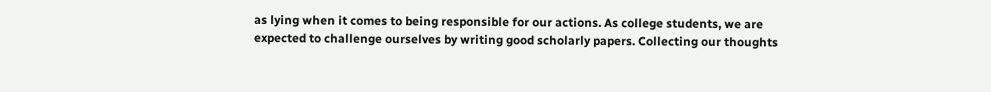as lying when it comes to being responsible for our actions. As college students, we are expected to challenge ourselves by writing good scholarly papers. Collecting our thoughts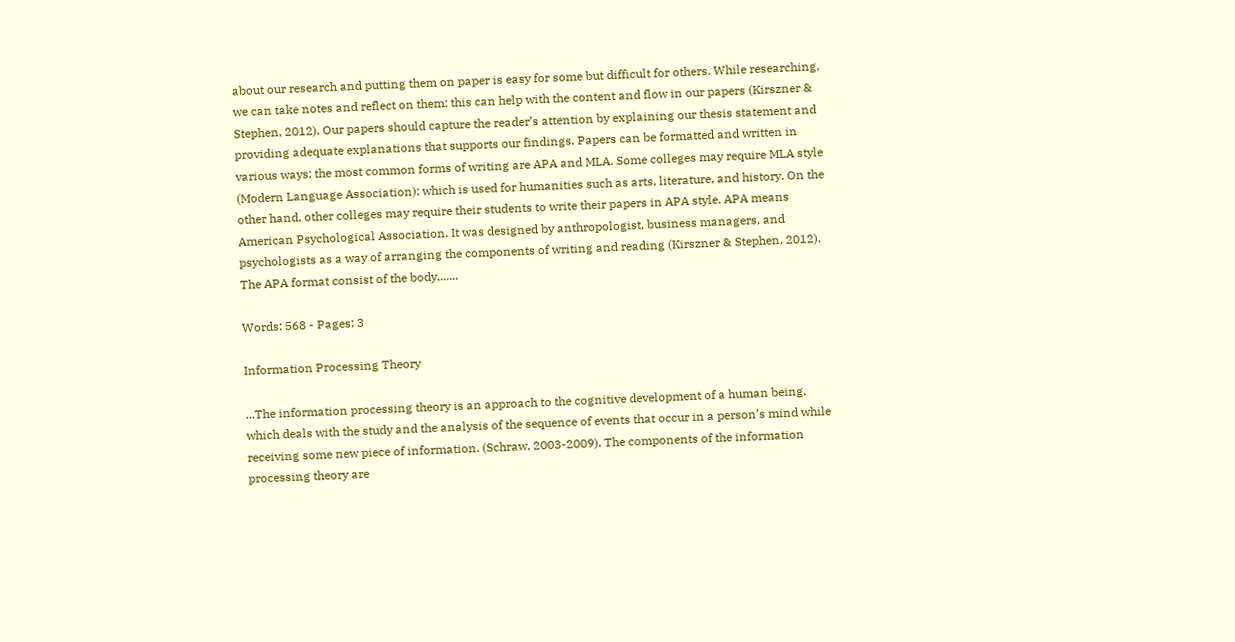about our research and putting them on paper is easy for some but difficult for others. While researching, we can take notes and reflect on them; this can help with the content and flow in our papers (Kirszner & Stephen, 2012). Our papers should capture the reader’s attention by explaining our thesis statement and providing adequate explanations that supports our findings. Papers can be formatted and written in various ways; the most common forms of writing are APA and MLA. Some colleges may require MLA style (Modern Language Association); which is used for humanities such as arts, literature, and history. On the other hand, other colleges may require their students to write their papers in APA style. APA means American Psychological Association. It was designed by anthropologist, business managers, and psychologists as a way of arranging the components of writing and reading (Kirszner & Stephen, 2012). The APA format consist of the body,......

Words: 568 - Pages: 3

Information Processing Theory

...The information processing theory is an approach to the cognitive development of a human being, which deals with the study and the analysis of the sequence of events that occur in a person’s mind while receiving some new piece of information. (Schraw, 2003-2009). The components of the information processing theory are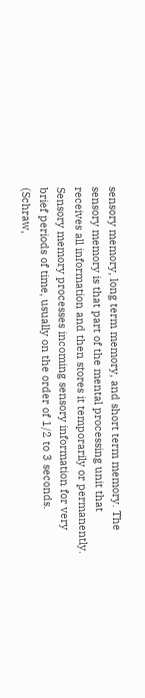sensory memory, long term memory, and short term memory. The sensory memory is that part of the mental processing unit that receives all information and then stores it temporarily or permanently. Sensory memory processes incoming sensory information for very brief periods of time, usually on the order of 1/2 to 3 seconds. (Schraw,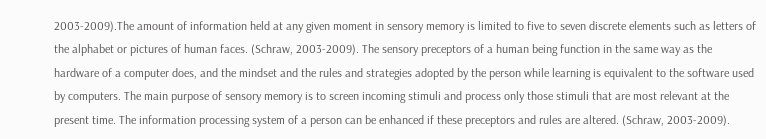2003-2009).The amount of information held at any given moment in sensory memory is limited to five to seven discrete elements such as letters of the alphabet or pictures of human faces. (Schraw, 2003-2009). The sensory preceptors of a human being function in the same way as the hardware of a computer does, and the mindset and the rules and strategies adopted by the person while learning is equivalent to the software used by computers. The main purpose of sensory memory is to screen incoming stimuli and process only those stimuli that are most relevant at the present time. The information processing system of a person can be enhanced if these preceptors and rules are altered. (Schraw, 2003-2009).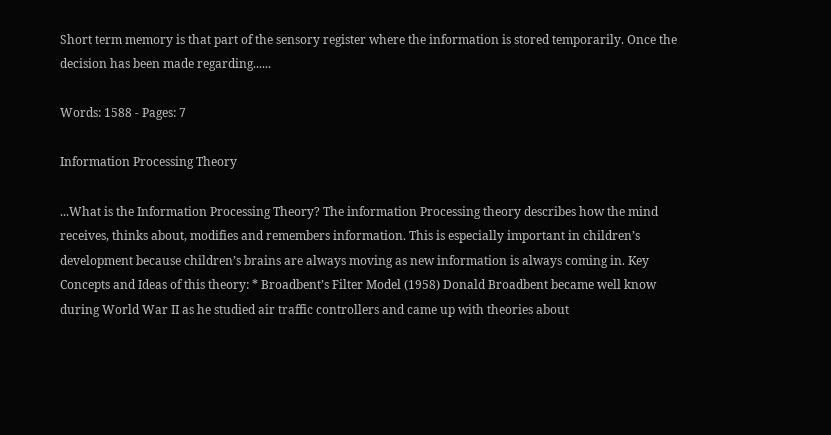Short term memory is that part of the sensory register where the information is stored temporarily. Once the decision has been made regarding......

Words: 1588 - Pages: 7

Information Processing Theory

...What is the Information Processing Theory? The information Processing theory describes how the mind receives, thinks about, modifies and remembers information. This is especially important in children’s development because children’s brains are always moving as new information is always coming in. Key Concepts and Ideas of this theory: * Broadbent’s Filter Model (1958) Donald Broadbent became well know during World War II as he studied air traffic controllers and came up with theories about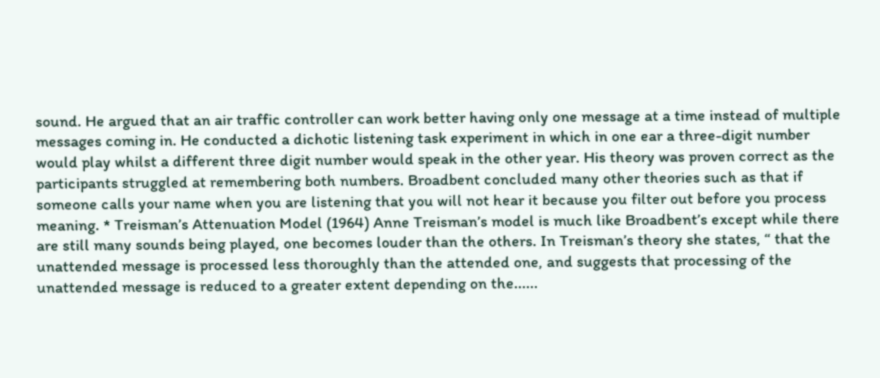sound. He argued that an air traffic controller can work better having only one message at a time instead of multiple messages coming in. He conducted a dichotic listening task experiment in which in one ear a three-digit number would play whilst a different three digit number would speak in the other year. His theory was proven correct as the participants struggled at remembering both numbers. Broadbent concluded many other theories such as that if someone calls your name when you are listening that you will not hear it because you filter out before you process meaning. * Treisman’s Attenuation Model (1964) Anne Treisman’s model is much like Broadbent’s except while there are still many sounds being played, one becomes louder than the others. In Treisman’s theory she states, “ that the unattended message is processed less thoroughly than the attended one, and suggests that processing of the unattended message is reduced to a greater extent depending on the......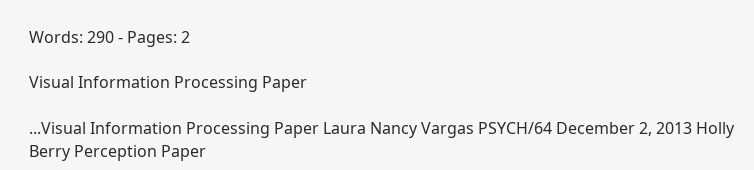Words: 290 - Pages: 2

Visual Information Processing Paper

...Visual Information Processing Paper Laura Nancy Vargas PSYCH/64 December 2, 2013 Holly Berry Perception Paper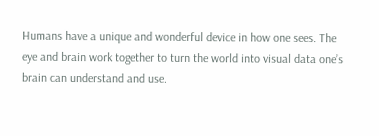Humans have a unique and wonderful device in how one sees. The eye and brain work together to turn the world into visual data one’s brain can understand and use.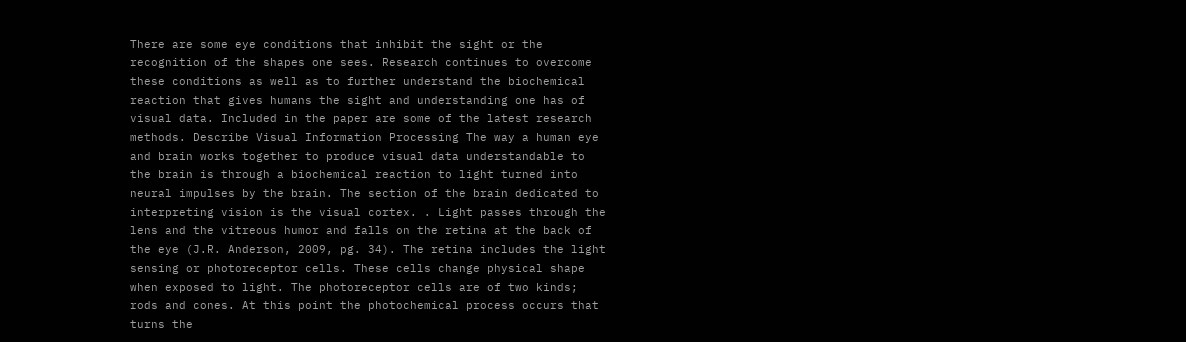There are some eye conditions that inhibit the sight or the recognition of the shapes one sees. Research continues to overcome these conditions as well as to further understand the biochemical reaction that gives humans the sight and understanding one has of visual data. Included in the paper are some of the latest research methods. Describe Visual Information Processing The way a human eye and brain works together to produce visual data understandable to the brain is through a biochemical reaction to light turned into neural impulses by the brain. The section of the brain dedicated to interpreting vision is the visual cortex. . Light passes through the lens and the vitreous humor and falls on the retina at the back of the eye (J.R. Anderson, 2009, pg. 34). The retina includes the light sensing or photoreceptor cells. These cells change physical shape when exposed to light. The photoreceptor cells are of two kinds; rods and cones. At this point the photochemical process occurs that turns the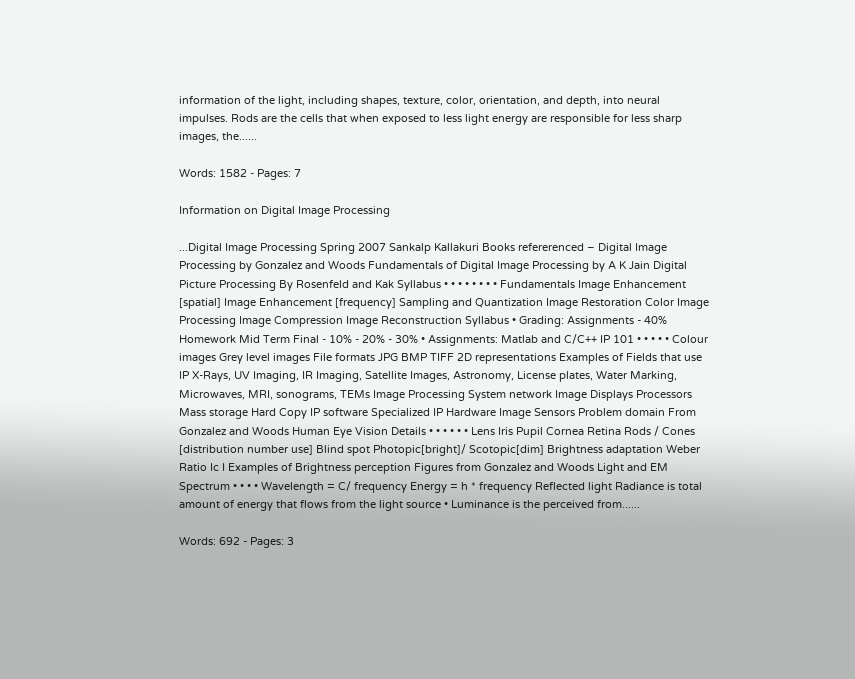information of the light, including shapes, texture, color, orientation, and depth, into neural impulses. Rods are the cells that when exposed to less light energy are responsible for less sharp images, the......

Words: 1582 - Pages: 7

Information on Digital Image Processing

...Digital Image Processing Spring 2007 Sankalp Kallakuri Books refererenced – Digital Image Processing by Gonzalez and Woods Fundamentals of Digital Image Processing by A K Jain Digital Picture Processing By Rosenfeld and Kak Syllabus • • • • • • • • Fundamentals Image Enhancement [spatial] Image Enhancement [frequency] Sampling and Quantization Image Restoration Color Image Processing Image Compression Image Reconstruction Syllabus • Grading: Assignments - 40% Homework Mid Term Final - 10% - 20% - 30% • Assignments: Matlab and C/C++ IP 101 • • • • • Colour images Grey level images File formats JPG BMP TIFF 2D representations Examples of Fields that use IP X-Rays, UV Imaging, IR Imaging, Satellite Images, Astronomy, License plates, Water Marking, Microwaves, MRI, sonograms, TEMs Image Processing System network Image Displays Processors Mass storage Hard Copy IP software Specialized IP Hardware Image Sensors Problem domain From Gonzalez and Woods Human Eye Vision Details • • • • • • Lens Iris Pupil Cornea Retina Rods / Cones [distribution number use] Blind spot Photopic[bright]/ Scotopic[dim] Brightness adaptation Weber Ratio Ic I Examples of Brightness perception Figures from Gonzalez and Woods Light and EM Spectrum • • • • Wavelength = C/ frequency Energy = h * frequency Reflected light Radiance is total amount of energy that flows from the light source • Luminance is the perceived from......

Words: 692 - Pages: 3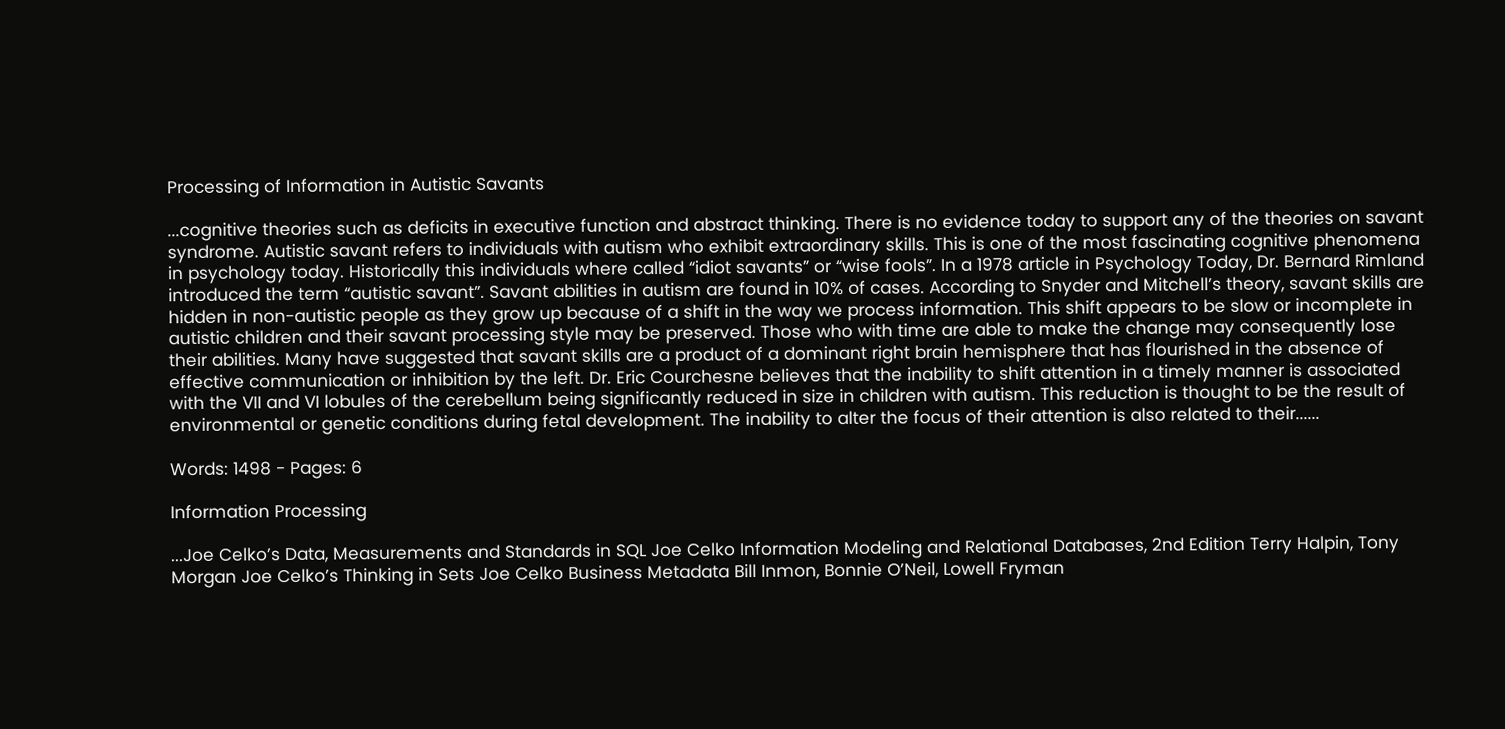Processing of Information in Autistic Savants

...cognitive theories such as deficits in executive function and abstract thinking. There is no evidence today to support any of the theories on savant syndrome. Autistic savant refers to individuals with autism who exhibit extraordinary skills. This is one of the most fascinating cognitive phenomena in psychology today. Historically this individuals where called “idiot savants” or “wise fools”. In a 1978 article in Psychology Today, Dr. Bernard Rimland introduced the term “autistic savant”. Savant abilities in autism are found in 10% of cases. According to Snyder and Mitchell’s theory, savant skills are hidden in non-autistic people as they grow up because of a shift in the way we process information. This shift appears to be slow or incomplete in autistic children and their savant processing style may be preserved. Those who with time are able to make the change may consequently lose their abilities. Many have suggested that savant skills are a product of a dominant right brain hemisphere that has flourished in the absence of effective communication or inhibition by the left. Dr. Eric Courchesne believes that the inability to shift attention in a timely manner is associated with the VII and VI lobules of the cerebellum being significantly reduced in size in children with autism. This reduction is thought to be the result of environmental or genetic conditions during fetal development. The inability to alter the focus of their attention is also related to their......

Words: 1498 - Pages: 6

Information Processing

...Joe Celko’s Data, Measurements and Standards in SQL Joe Celko Information Modeling and Relational Databases, 2nd Edition Terry Halpin, Tony Morgan Joe Celko’s Thinking in Sets Joe Celko Business Metadata Bill Inmon, Bonnie O’Neil, Lowell Fryman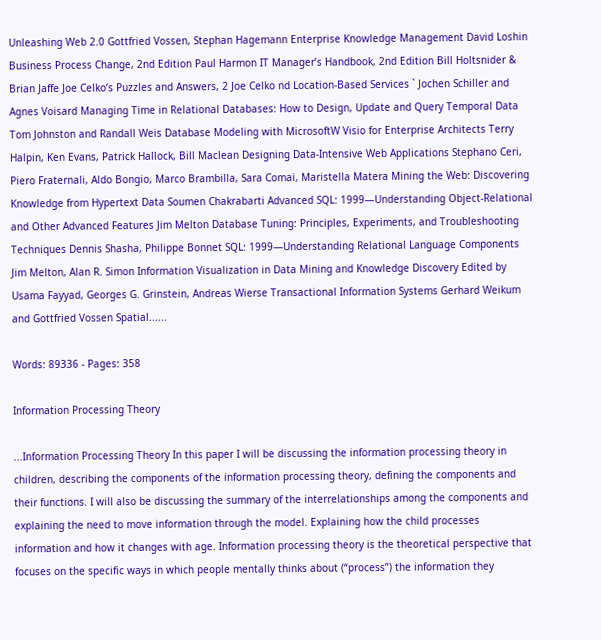Unleashing Web 2.0 Gottfried Vossen, Stephan Hagemann Enterprise Knowledge Management David Loshin Business Process Change, 2nd Edition Paul Harmon IT Manager’s Handbook, 2nd Edition Bill Holtsnider & Brian Jaffe Joe Celko’s Puzzles and Answers, 2 Joe Celko nd Location-Based Services ` Jochen Schiller and Agnes Voisard Managing Time in Relational Databases: How to Design, Update and Query Temporal Data Tom Johnston and Randall Weis Database Modeling with MicrosoftW Visio for Enterprise Architects Terry Halpin, Ken Evans, Patrick Hallock, Bill Maclean Designing Data-Intensive Web Applications Stephano Ceri, Piero Fraternali, Aldo Bongio, Marco Brambilla, Sara Comai, Maristella Matera Mining the Web: Discovering Knowledge from Hypertext Data Soumen Chakrabarti Advanced SQL: 1999—Understanding Object-Relational and Other Advanced Features Jim Melton Database Tuning: Principles, Experiments, and Troubleshooting Techniques Dennis Shasha, Philippe Bonnet SQL: 1999—Understanding Relational Language Components Jim Melton, Alan R. Simon Information Visualization in Data Mining and Knowledge Discovery Edited by Usama Fayyad, Georges G. Grinstein, Andreas Wierse Transactional Information Systems Gerhard Weikum and Gottfried Vossen Spatial......

Words: 89336 - Pages: 358

Information Processing Theory

...Information Processing Theory In this paper I will be discussing the information processing theory in children, describing the components of the information processing theory, defining the components and their functions. I will also be discussing the summary of the interrelationships among the components and explaining the need to move information through the model. Explaining how the child processes information and how it changes with age. Information processing theory is the theoretical perspective that focuses on the specific ways in which people mentally thinks about (“process”) the information they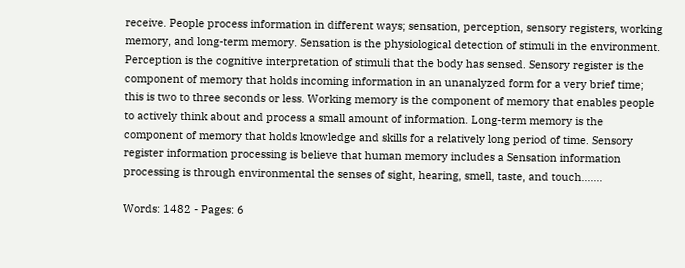receive. People process information in different ways; sensation, perception, sensory registers, working memory, and long-term memory. Sensation is the physiological detection of stimuli in the environment. Perception is the cognitive interpretation of stimuli that the body has sensed. Sensory register is the component of memory that holds incoming information in an unanalyzed form for a very brief time; this is two to three seconds or less. Working memory is the component of memory that enables people to actively think about and process a small amount of information. Long-term memory is the component of memory that holds knowledge and skills for a relatively long period of time. Sensory register information processing is believe that human memory includes a Sensation information processing is through environmental the senses of sight, hearing, smell, taste, and touch.......

Words: 1482 - Pages: 6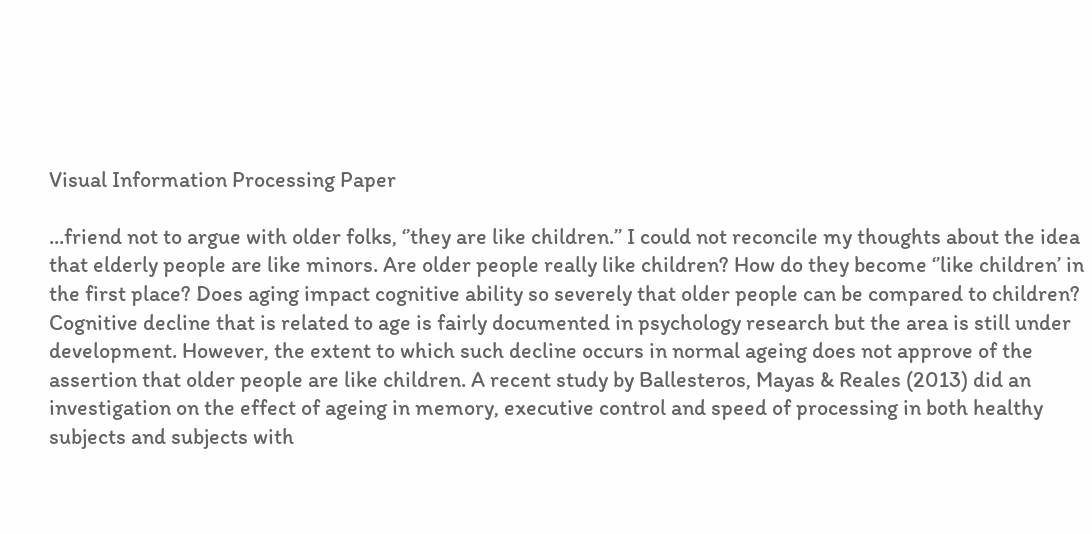Visual Information Processing Paper

...friend not to argue with older folks, ‘’they are like children.’’ I could not reconcile my thoughts about the idea that elderly people are like minors. Are older people really like children? How do they become ‘’like children’ in the first place? Does aging impact cognitive ability so severely that older people can be compared to children? Cognitive decline that is related to age is fairly documented in psychology research but the area is still under development. However, the extent to which such decline occurs in normal ageing does not approve of the assertion that older people are like children. A recent study by Ballesteros, Mayas & Reales (2013) did an investigation on the effect of ageing in memory, executive control and speed of processing in both healthy subjects and subjects with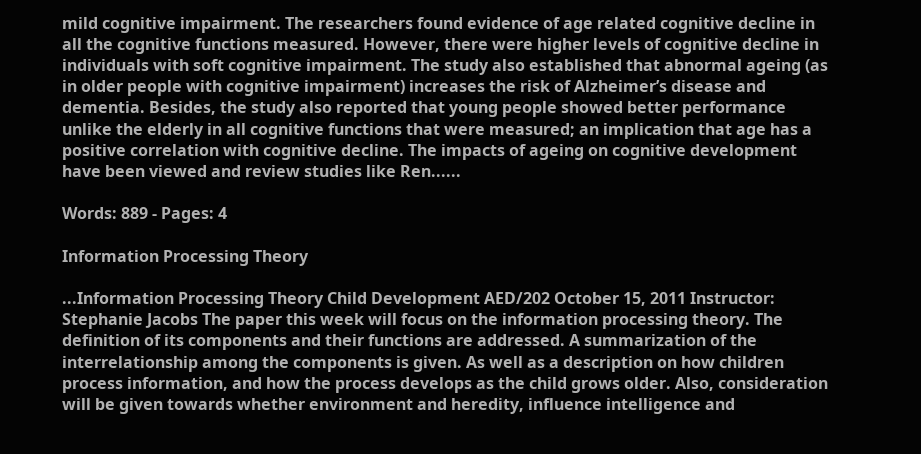mild cognitive impairment. The researchers found evidence of age related cognitive decline in all the cognitive functions measured. However, there were higher levels of cognitive decline in individuals with soft cognitive impairment. The study also established that abnormal ageing (as in older people with cognitive impairment) increases the risk of Alzheimer’s disease and dementia. Besides, the study also reported that young people showed better performance unlike the elderly in all cognitive functions that were measured; an implication that age has a positive correlation with cognitive decline. The impacts of ageing on cognitive development have been viewed and review studies like Ren......

Words: 889 - Pages: 4

Information Processing Theory

...Information Processing Theory Child Development AED/202 October 15, 2011 Instructor: Stephanie Jacobs The paper this week will focus on the information processing theory. The definition of its components and their functions are addressed. A summarization of the interrelationship among the components is given. As well as a description on how children process information, and how the process develops as the child grows older. Also, consideration will be given towards whether environment and heredity, influence intelligence and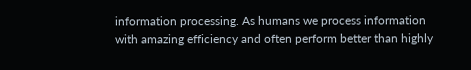information processing. As humans we process information with amazing efficiency and often perform better than highly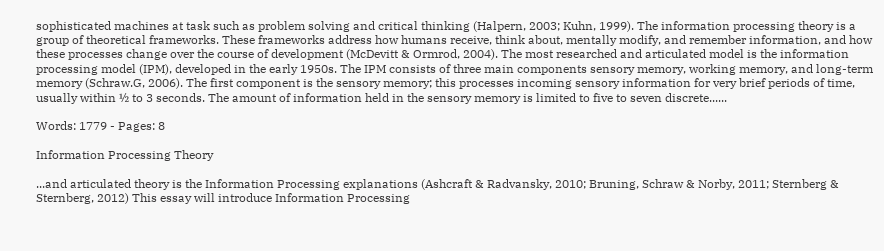sophisticated machines at task such as problem solving and critical thinking (Halpern, 2003; Kuhn, 1999). The information processing theory is a group of theoretical frameworks. These frameworks address how humans receive, think about, mentally modify, and remember information, and how these processes change over the course of development (McDevitt & Ormrod, 2004). The most researched and articulated model is the information processing model (IPM), developed in the early 1950s. The IPM consists of three main components sensory memory, working memory, and long-term memory (Schraw.G, 2006). The first component is the sensory memory; this processes incoming sensory information for very brief periods of time, usually within ½ to 3 seconds. The amount of information held in the sensory memory is limited to five to seven discrete......

Words: 1779 - Pages: 8

Information Processing Theory

...and articulated theory is the Information Processing explanations (Ashcraft & Radvansky, 2010; Bruning, Schraw & Norby, 2011; Sternberg & Sternberg, 2012) This essay will introduce Information Processing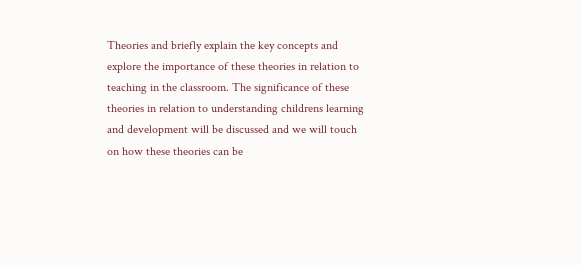Theories and briefly explain the key concepts and explore the importance of these theories in relation to teaching in the classroom. The significance of these theories in relation to understanding childrens learning and development will be discussed and we will touch on how these theories can be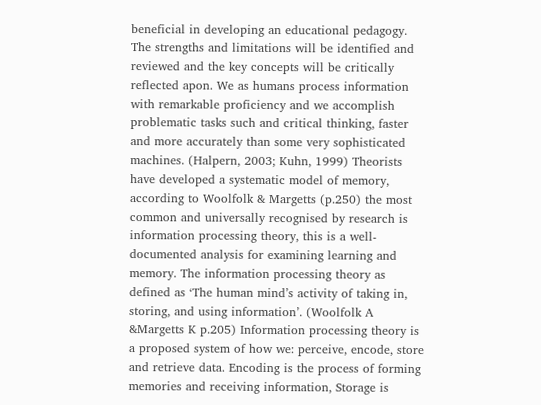beneficial in developing an educational pedagogy. The strengths and limitations will be identified and reviewed and the key concepts will be critically reflected apon. We as humans process information with remarkable proficiency and we accomplish problematic tasks such and critical thinking, faster and more accurately than some very sophisticated machines. (Halpern, 2003; Kuhn, 1999) Theorists have developed a systematic model of memory, according to Woolfolk & Margetts (p.250) the most common and universally recognised by research is information processing theory, this is a well-documented analysis for examining learning and memory. The information processing theory as defined as ‘The human mind’s activity of taking in, storing, and using information’. (Woolfolk A &Margetts K p.205) Information processing theory is a proposed system of how we: perceive, encode, store and retrieve data. Encoding is the process of forming memories and receiving information, Storage is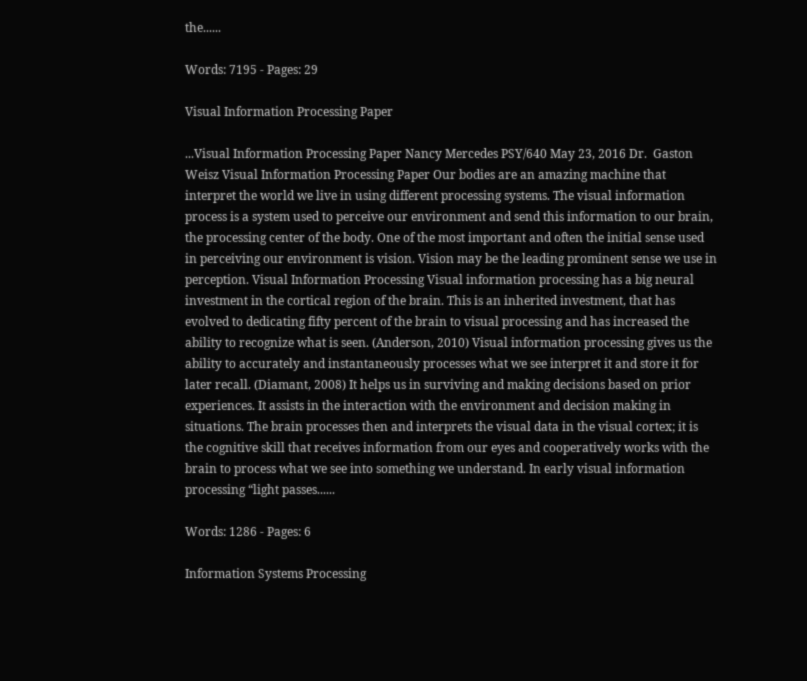the......

Words: 7195 - Pages: 29

Visual Information Processing Paper

...Visual Information Processing Paper Nancy Mercedes PSY/640 May 23, 2016 Dr.  Gaston Weisz Visual Information Processing Paper Our bodies are an amazing machine that interpret the world we live in using different processing systems. The visual information process is a system used to perceive our environment and send this information to our brain, the processing center of the body. One of the most important and often the initial sense used in perceiving our environment is vision. Vision may be the leading prominent sense we use in perception. Visual Information Processing Visual information processing has a big neural investment in the cortical region of the brain. This is an inherited investment, that has evolved to dedicating fifty percent of the brain to visual processing and has increased the ability to recognize what is seen. (Anderson, 2010) Visual information processing gives us the ability to accurately and instantaneously processes what we see interpret it and store it for later recall. (Diamant, 2008) It helps us in surviving and making decisions based on prior experiences. It assists in the interaction with the environment and decision making in situations. The brain processes then and interprets the visual data in the visual cortex; it is the cognitive skill that receives information from our eyes and cooperatively works with the brain to process what we see into something we understand. In early visual information processing “light passes......

Words: 1286 - Pages: 6

Information Systems Processing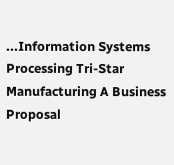...Information Systems Processing Tri-Star Manufacturing A Business Proposal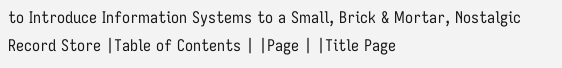to Introduce Information Systems to a Small, Brick & Mortar, Nostalgic Record Store |Table of Contents | |Page | |Title Page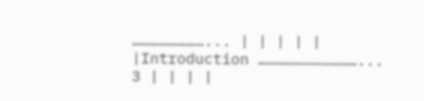……………………... | | | | | |Introduction ……………………………... 3 | | | |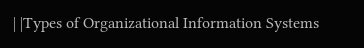| |Types of Organizational Information Systems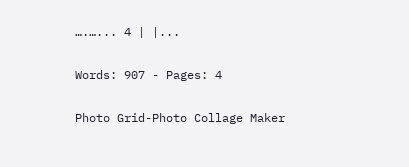….…... 4 | |...

Words: 907 - Pages: 4

Photo Grid-Photo Collage Maker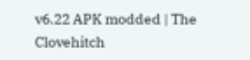v6.22 APK modded | The Clovehitch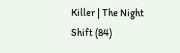Killer | The Night Shift (84)